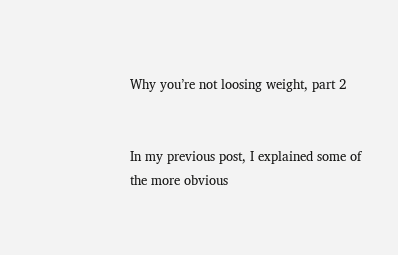Why you’re not loosing weight, part 2


In my previous post, I explained some of the more obvious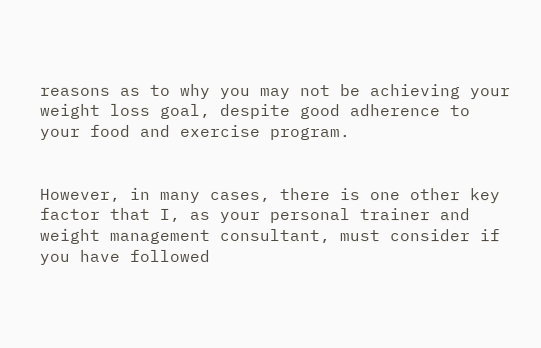reasons as to why you may not be achieving your weight loss goal, despite good adherence to your food and exercise program.


However, in many cases, there is one other key factor that I, as your personal trainer and weight management consultant, must consider if you have followed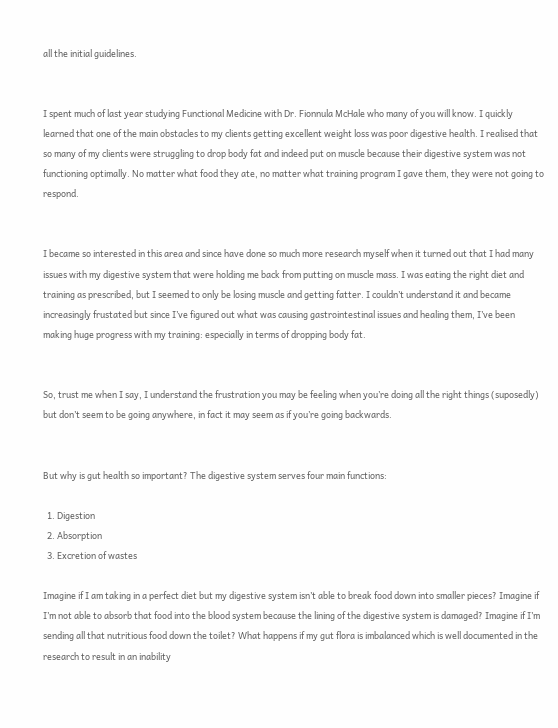all the initial guidelines.


I spent much of last year studying Functional Medicine with Dr. Fionnula McHale who many of you will know. I quickly learned that one of the main obstacles to my clients getting excellent weight loss was poor digestive health. I realised that so many of my clients were struggling to drop body fat and indeed put on muscle because their digestive system was not functioning optimally. No matter what food they ate, no matter what training program I gave them, they were not going to respond.


I became so interested in this area and since have done so much more research myself when it turned out that I had many issues with my digestive system that were holding me back from putting on muscle mass. I was eating the right diet and training as prescribed, but I seemed to only be losing muscle and getting fatter. I couldn’t understand it and became increasingly frustated but since I’ve figured out what was causing gastrointestinal issues and healing them, I’ve been making huge progress with my training: especially in terms of dropping body fat.


So, trust me when I say, I understand the frustration you may be feeling when you’re doing all the right things (suposedly) but don’t seem to be going anywhere, in fact it may seem as if you’re going backwards.


But why is gut health so important? The digestive system serves four main functions:

  1. Digestion
  2. Absorption
  3. Excretion of wastes

Imagine if I am taking in a perfect diet but my digestive system isn’t able to break food down into smaller pieces? Imagine if I’m not able to absorb that food into the blood system because the lining of the digestive system is damaged? Imagine if I’m sending all that nutritious food down the toilet? What happens if my gut flora is imbalanced which is well documented in the research to result in an inability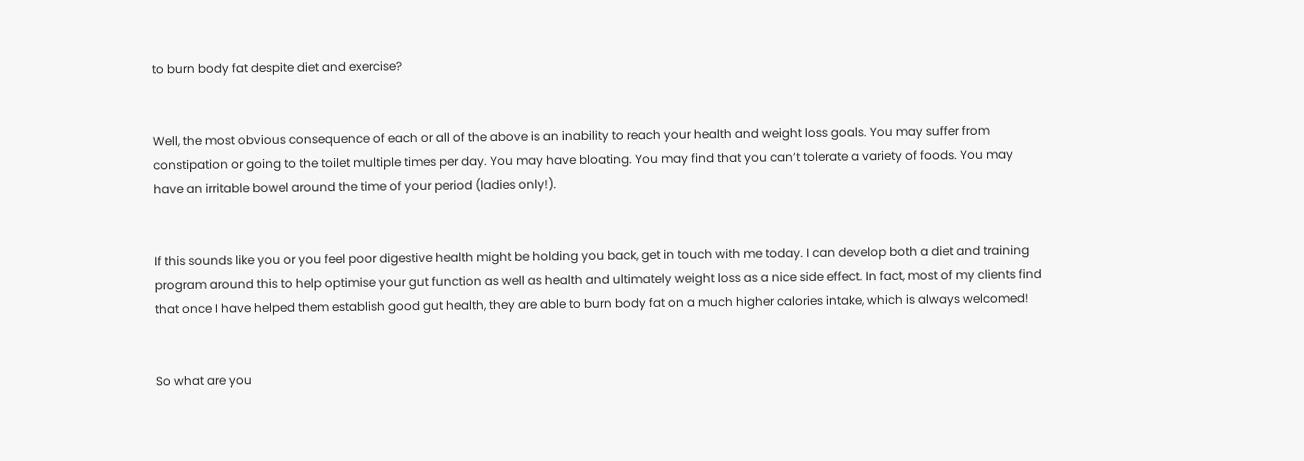to burn body fat despite diet and exercise?


Well, the most obvious consequence of each or all of the above is an inability to reach your health and weight loss goals. You may suffer from constipation or going to the toilet multiple times per day. You may have bloating. You may find that you can’t tolerate a variety of foods. You may have an irritable bowel around the time of your period (ladies only!).


If this sounds like you or you feel poor digestive health might be holding you back, get in touch with me today. I can develop both a diet and training program around this to help optimise your gut function as well as health and ultimately weight loss as a nice side effect. In fact, most of my clients find that once I have helped them establish good gut health, they are able to burn body fat on a much higher calories intake, which is always welcomed!


So what are you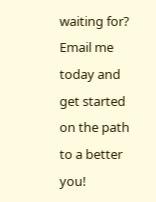waiting for? Email me today and get started on the path to a better you!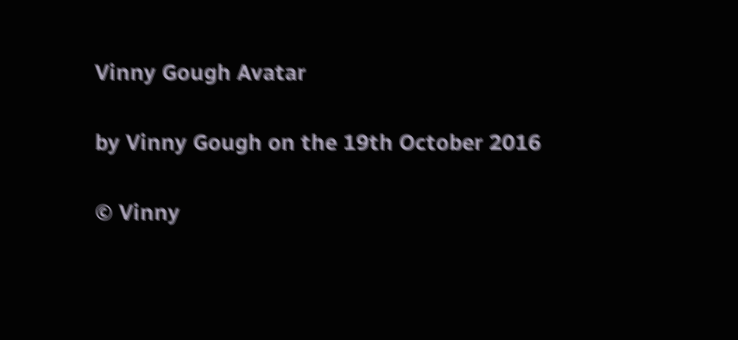Vinny Gough Avatar

by Vinny Gough on the 19th October 2016

© Vinny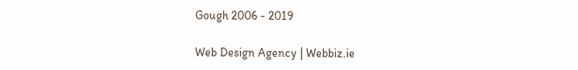Gough 2006 - 2019

Web Design Agency | Webbiz.ie